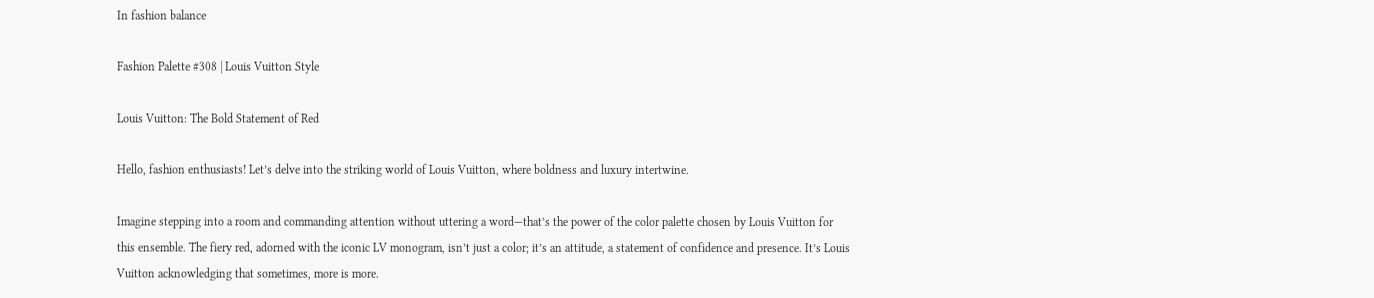In fashion balance

Fashion Palette #308 | Louis Vuitton Style

Louis Vuitton: The Bold Statement of Red

Hello, fashion enthusiasts! Let’s delve into the striking world of Louis Vuitton, where boldness and luxury intertwine.

Imagine stepping into a room and commanding attention without uttering a word—that’s the power of the color palette chosen by Louis Vuitton for this ensemble. The fiery red, adorned with the iconic LV monogram, isn’t just a color; it’s an attitude, a statement of confidence and presence. It’s Louis Vuitton acknowledging that sometimes, more is more.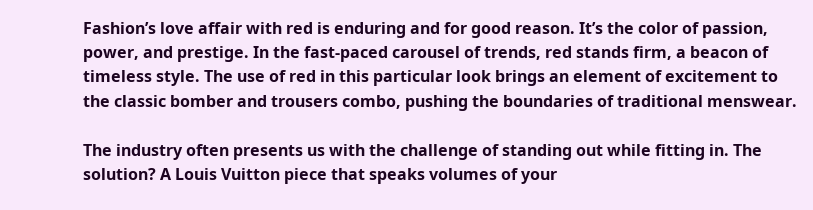Fashion’s love affair with red is enduring and for good reason. It’s the color of passion, power, and prestige. In the fast-paced carousel of trends, red stands firm, a beacon of timeless style. The use of red in this particular look brings an element of excitement to the classic bomber and trousers combo, pushing the boundaries of traditional menswear.

The industry often presents us with the challenge of standing out while fitting in. The solution? A Louis Vuitton piece that speaks volumes of your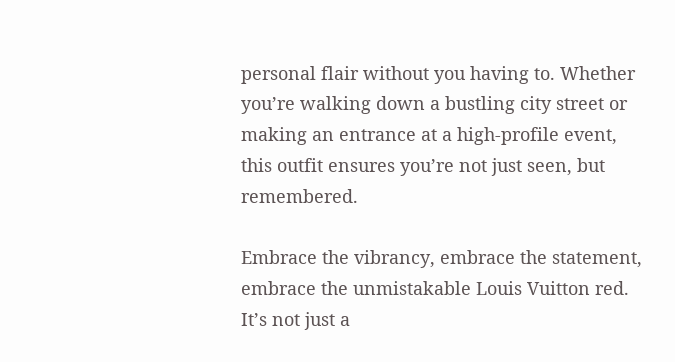personal flair without you having to. Whether you’re walking down a bustling city street or making an entrance at a high-profile event, this outfit ensures you’re not just seen, but remembered.

Embrace the vibrancy, embrace the statement, embrace the unmistakable Louis Vuitton red. It’s not just a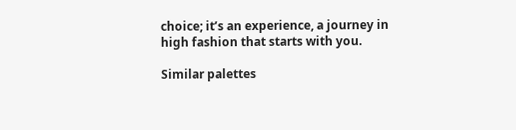choice; it’s an experience, a journey in high fashion that starts with you.

Similar palettes